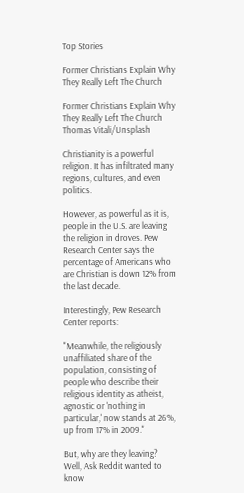Top Stories

Former Christians Explain Why They Really Left The Church

Former Christians Explain Why They Really Left The Church
Thomas Vitali/Unsplash

Christianity is a powerful religion. It has infiltrated many regions, cultures, and even politics.

However, as powerful as it is, people in the U.S. are leaving the religion in droves. Pew Research Center says the percentage of Americans who are Christian is down 12% from the last decade.

Interestingly, Pew Research Center reports:

"Meanwhile, the religiously unaffiliated share of the population, consisting of people who describe their religious identity as atheist, agnostic or 'nothing in particular,' now stands at 26%, up from 17% in 2009."

But, why are they leaving? Well, Ask Reddit wanted to know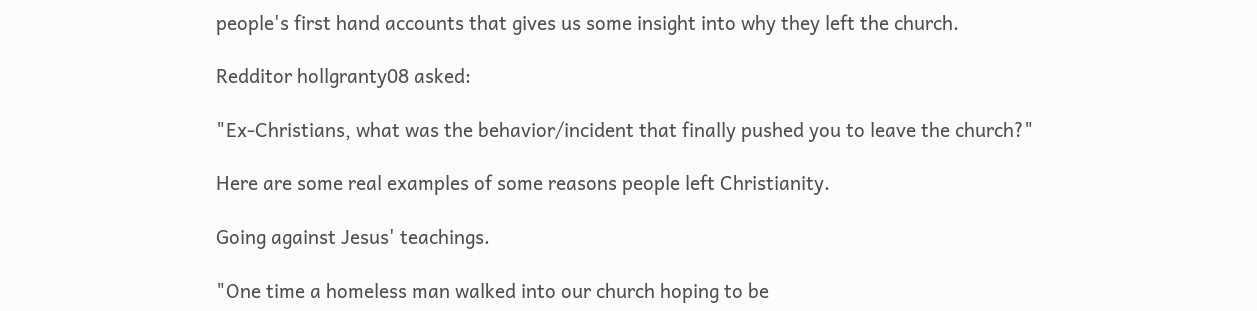people's first hand accounts that gives us some insight into why they left the church.

Redditor hollgranty08 asked:

"Ex-Christians, what was the behavior/incident that finally pushed you to leave the church?"

Here are some real examples of some reasons people left Christianity.

Going against Jesus' teachings.

"One time a homeless man walked into our church hoping to be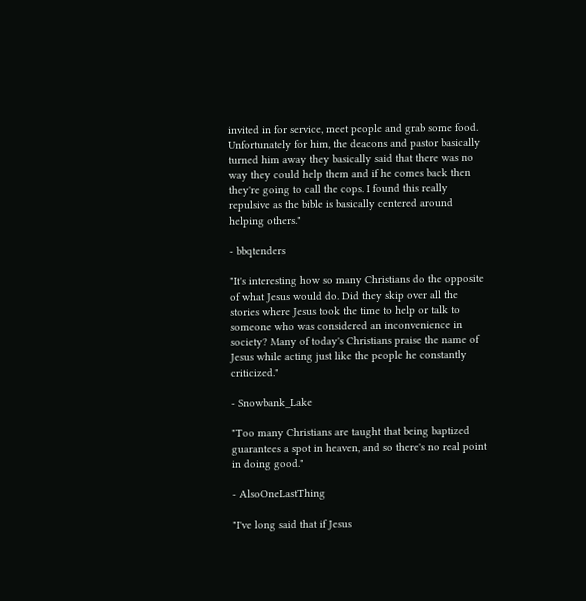invited in for service, meet people and grab some food. Unfortunately for him, the deacons and pastor basically turned him away they basically said that there was no way they could help them and if he comes back then they're going to call the cops. I found this really repulsive as the bible is basically centered around helping others."

- bbqtenders

"It's interesting how so many Christians do the opposite of what Jesus would do. Did they skip over all the stories where Jesus took the time to help or talk to someone who was considered an inconvenience in society? Many of today's Christians praise the name of Jesus while acting just like the people he constantly criticized."

- Snowbank_Lake

"Too many Christians are taught that being baptized guarantees a spot in heaven, and so there's no real point in doing good."

- AlsoOneLastThing

"I've long said that if Jesus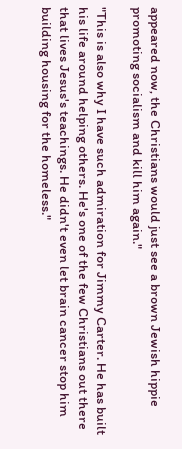appeared now, the Christians would just see a brown Jewish hippie promoting socialism and kill him again."

"This is also why I have such admiration for Jimmy Carter. He has built his life around helping others. He's one of the few Christians out there that lives Jesus's teachings. He didn't even let brain cancer stop him building housing for the homeless."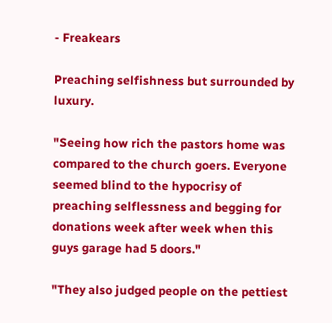- Freakears

Preaching selfishness but surrounded by luxury.

"Seeing how rich the pastors home was compared to the church goers. Everyone seemed blind to the hypocrisy of preaching selflessness and begging for donations week after week when this guys garage had 5 doors."

"They also judged people on the pettiest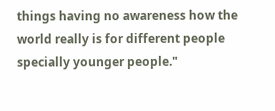things having no awareness how the world really is for different people specially younger people."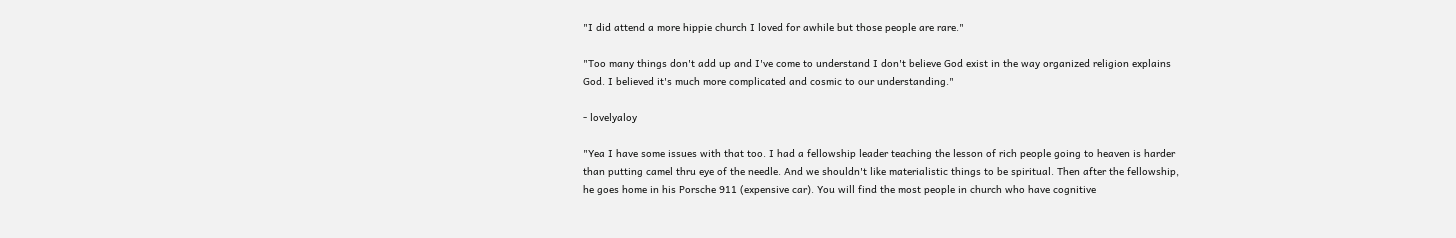"I did attend a more hippie church I loved for awhile but those people are rare."

"Too many things don't add up and I've come to understand I don't believe God exist in the way organized religion explains God. I believed it's much more complicated and cosmic to our understanding."

- lovelyaloy

"Yea I have some issues with that too. I had a fellowship leader teaching the lesson of rich people going to heaven is harder than putting camel thru eye of the needle. And we shouldn't like materialistic things to be spiritual. Then after the fellowship, he goes home in his Porsche 911 (expensive car). You will find the most people in church who have cognitive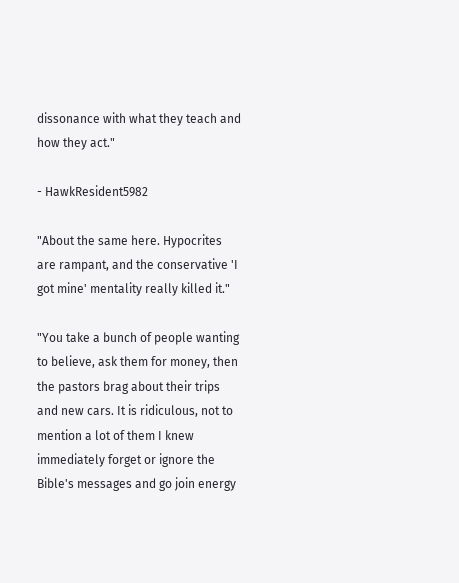dissonance with what they teach and how they act."

- HawkResident5982

"About the same here. Hypocrites are rampant, and the conservative 'I got mine' mentality really killed it."

"You take a bunch of people wanting to believe, ask them for money, then the pastors brag about their trips and new cars. It is ridiculous, not to mention a lot of them I knew immediately forget or ignore the Bible's messages and go join energy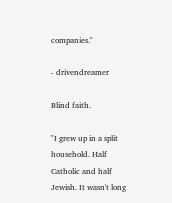companies."

- drivendreamer

Blind faith.

"I grew up in a split household. Half Catholic and half Jewish. It wasn't long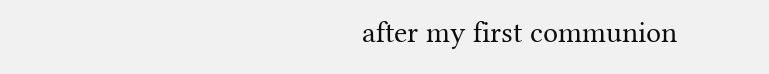after my first communion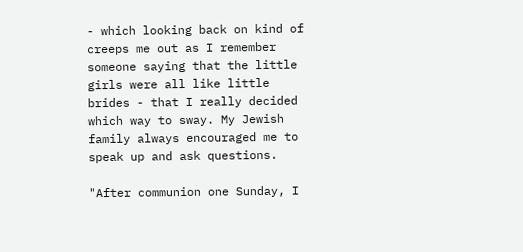- which looking back on kind of creeps me out as I remember someone saying that the little girls were all like little brides - that I really decided which way to sway. My Jewish family always encouraged me to speak up and ask questions.

"After communion one Sunday, I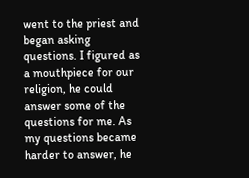went to the priest and began asking questions. I figured as a mouthpiece for our religion, he could answer some of the questions for me. As my questions became harder to answer, he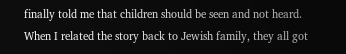finally told me that children should be seen and not heard. When I related the story back to Jewish family, they all got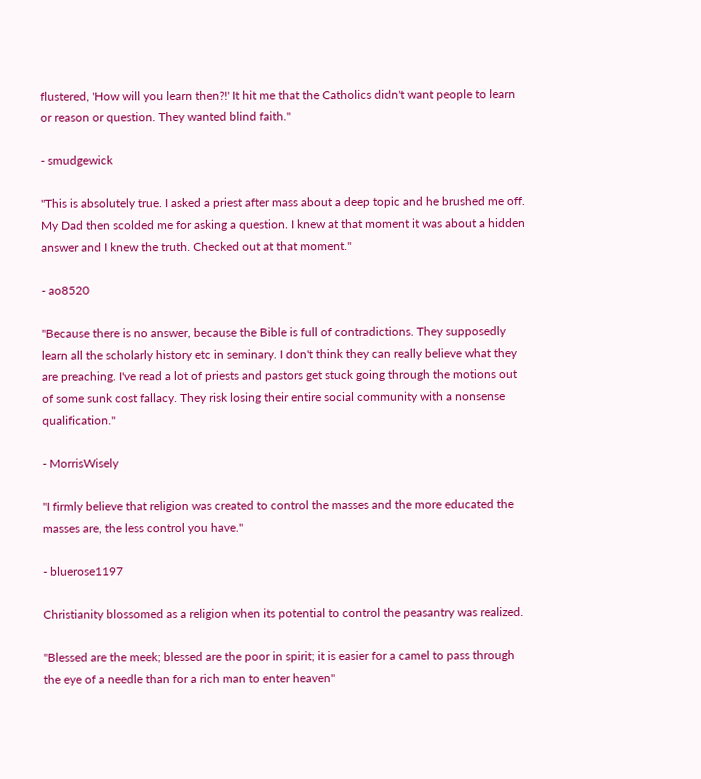flustered, 'How will you learn then?!' It hit me that the Catholics didn't want people to learn or reason or question. They wanted blind faith."

- smudgewick

"This is absolutely true. I asked a priest after mass about a deep topic and he brushed me off. My Dad then scolded me for asking a question. I knew at that moment it was about a hidden answer and I knew the truth. Checked out at that moment."

- ao8520

"Because there is no answer, because the Bible is full of contradictions. They supposedly learn all the scholarly history etc in seminary. I don't think they can really believe what they are preaching. I've read a lot of priests and pastors get stuck going through the motions out of some sunk cost fallacy. They risk losing their entire social community with a nonsense qualification."

- MorrisWisely

"I firmly believe that religion was created to control the masses and the more educated the masses are, the less control you have."

- bluerose1197

Christianity blossomed as a religion when its potential to control the peasantry was realized.

"Blessed are the meek; blessed are the poor in spirit; it is easier for a camel to pass through the eye of a needle than for a rich man to enter heaven"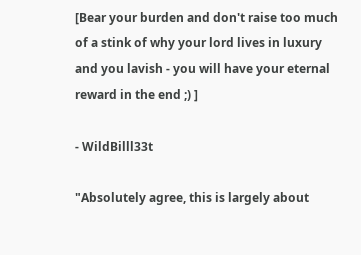[Bear your burden and don't raise too much of a stink of why your lord lives in luxury and you lavish - you will have your eternal reward in the end ;) ]

- WildBilll33t

"Absolutely agree, this is largely about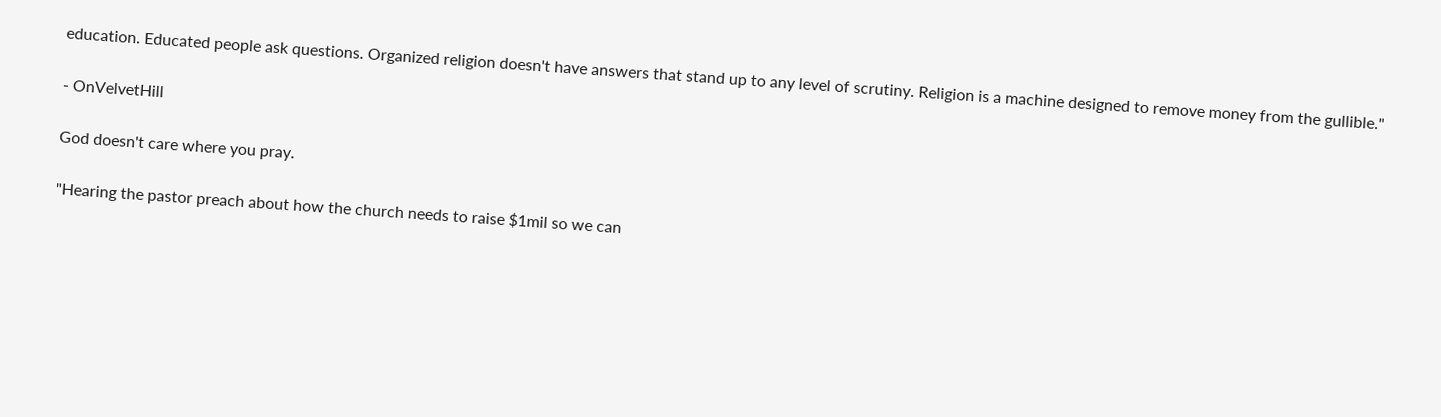education. Educated people ask questions. Organized religion doesn't have answers that stand up to any level of scrutiny. Religion is a machine designed to remove money from the gullible."

- OnVelvetHill

God doesn't care where you pray.

"Hearing the pastor preach about how the church needs to raise $1mil so we can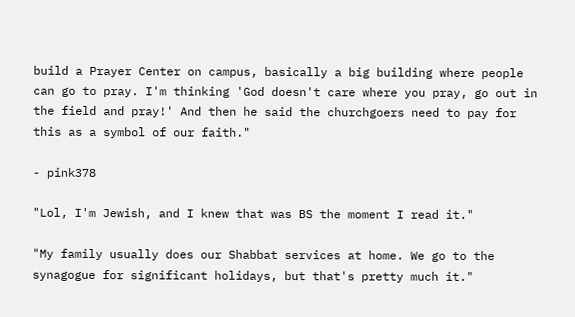build a Prayer Center on campus, basically a big building where people can go to pray. I'm thinking 'God doesn't care where you pray, go out in the field and pray!' And then he said the churchgoers need to pay for this as a symbol of our faith."

- pink378

"Lol, I'm Jewish, and I knew that was BS the moment I read it."

"My family usually does our Shabbat services at home. We go to the synagogue for significant holidays, but that's pretty much it."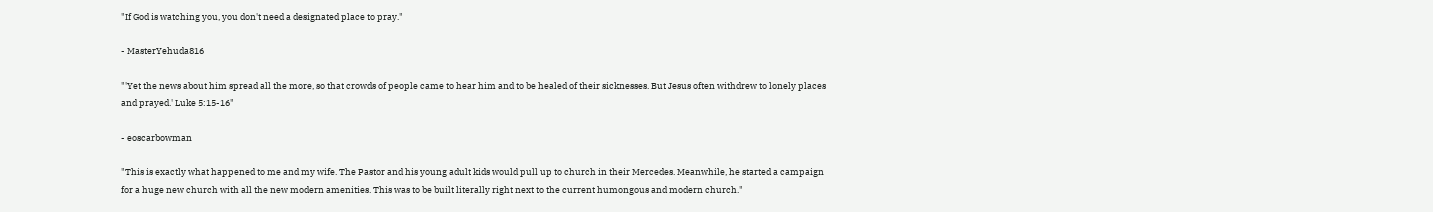"If God is watching you, you don't need a designated place to pray."

- MasterYehuda816

"'Yet the news about him spread all the more, so that crowds of people came to hear him and to be healed of their sicknesses. But Jesus often withdrew to lonely places and prayed.' Luke 5:15-16"

- eoscarbowman

"This is exactly what happened to me and my wife. The Pastor and his young adult kids would pull up to church in their Mercedes. Meanwhile, he started a campaign for a huge new church with all the new modern amenities. This was to be built literally right next to the current humongous and modern church."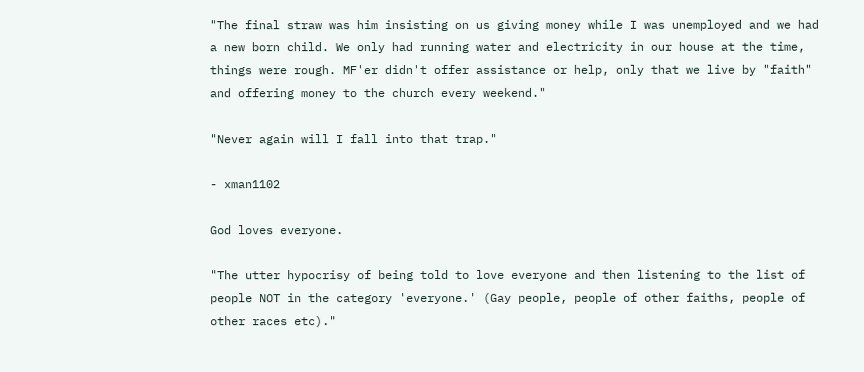"The final straw was him insisting on us giving money while I was unemployed and we had a new born child. We only had running water and electricity in our house at the time, things were rough. MF'er didn't offer assistance or help, only that we live by "faith" and offering money to the church every weekend."

"Never again will I fall into that trap."

- xman1102

God loves everyone.

"The utter hypocrisy of being told to love everyone and then listening to the list of people NOT in the category 'everyone.' (Gay people, people of other faiths, people of other races etc)."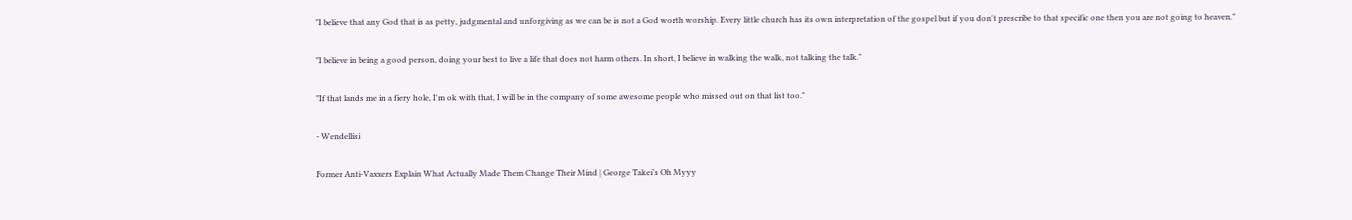"I believe that any God that is as petty, judgmental and unforgiving as we can be is not a God worth worship. Every little church has its own interpretation of the gospel but if you don't prescribe to that specific one then you are not going to heaven."

"I believe in being a good person, doing your best to live a life that does not harm others. In short, I believe in walking the walk, not talking the talk."

"If that lands me in a fiery hole, I'm ok with that, I will be in the company of some awesome people who missed out on that list too."

- Wendellisi

Former Anti-Vaxxers Explain What Actually Made Them Change Their Mind | George Takei’s Oh Myyy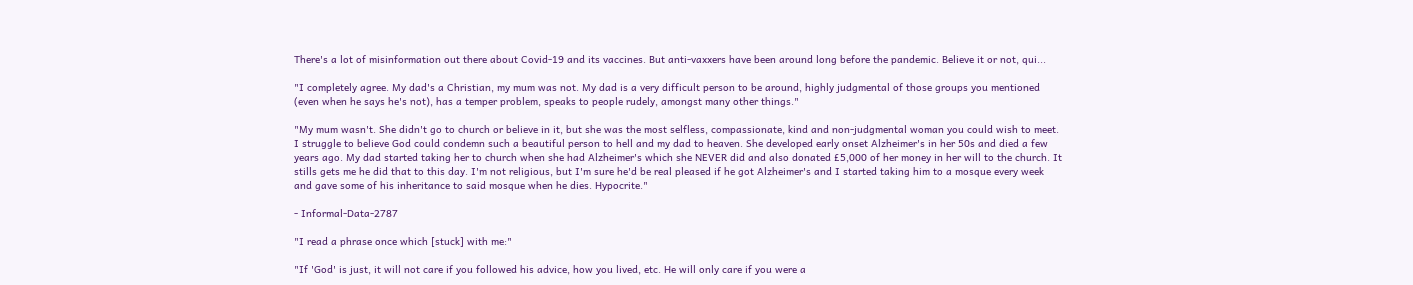There's a lot of misinformation out there about Covid-19 and its vaccines. But anti-vaxxers have been around long before the pandemic. Believe it or not, qui...

"I completely agree. My dad's a Christian, my mum was not. My dad is a very difficult person to be around, highly judgmental of those groups you mentioned (even when he says he's not), has a temper problem, speaks to people rudely, amongst many other things."

"My mum wasn't. She didn't go to church or believe in it, but she was the most selfless, compassionate, kind and non-judgmental woman you could wish to meet. I struggle to believe God could condemn such a beautiful person to hell and my dad to heaven. She developed early onset Alzheimer's in her 50s and died a few years ago. My dad started taking her to church when she had Alzheimer's which she NEVER did and also donated £5,000 of her money in her will to the church. It stills gets me he did that to this day. I'm not religious, but I'm sure he'd be real pleased if he got Alzheimer's and I started taking him to a mosque every week and gave some of his inheritance to said mosque when he dies. Hypocrite."

- Informal-Data-2787

"I read a phrase once which [stuck] with me:"

"If 'God' is just, it will not care if you followed his advice, how you lived, etc. He will only care if you were a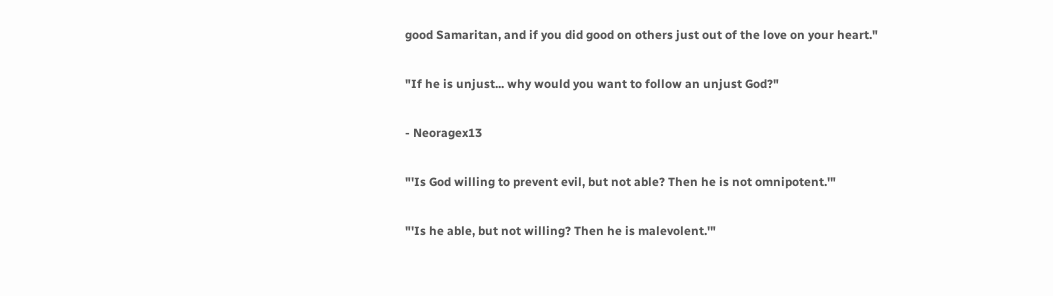good Samaritan, and if you did good on others just out of the love on your heart."

"If he is unjust... why would you want to follow an unjust God?"

- Neoragex13

"'Is God willing to prevent evil, but not able? Then he is not omnipotent.'"

"'Is he able, but not willing? Then he is malevolent.'"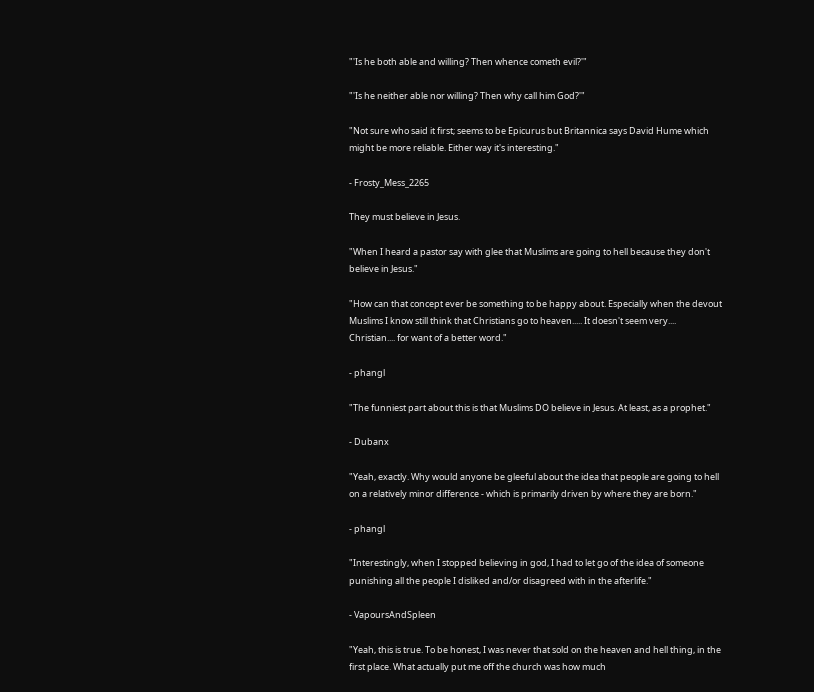"'Is he both able and willing? Then whence cometh evil?'"

"'Is he neither able nor willing? Then why call him God?'"

"Not sure who said it first; seems to be Epicurus but Britannica says David Hume which might be more reliable. Either way it's interesting."

- Frosty_Mess_2265

They must believe in Jesus.

"When I heard a pastor say with glee that Muslims are going to hell because they don't believe in Jesus."

"How can that concept ever be something to be happy about. Especially when the devout Muslims I know still think that Christians go to heaven..... It doesn't seem very.... Christian.... for want of a better word."

- phangl

"The funniest part about this is that Muslims DO believe in Jesus. At least, as a prophet."

- Dubanx

"Yeah, exactly. Why would anyone be gleeful about the idea that people are going to hell on a relatively minor difference - which is primarily driven by where they are born."

- phangl

"Interestingly, when I stopped believing in god, I had to let go of the idea of someone punishing all the people I disliked and/or disagreed with in the afterlife."

- VapoursAndSpleen

"Yeah, this is true. To be honest, I was never that sold on the heaven and hell thing, in the first place. What actually put me off the church was how much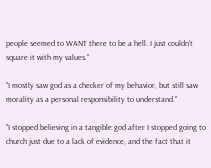people seemed to WANT there to be a hell. I just couldn't square it with my values."

"I mostly saw god as a checker of my behavior, but still saw morality as a personal responsibility to understand."

"I stopped believing in a tangible god after I stopped going to church just due to a lack of evidence, and the fact that it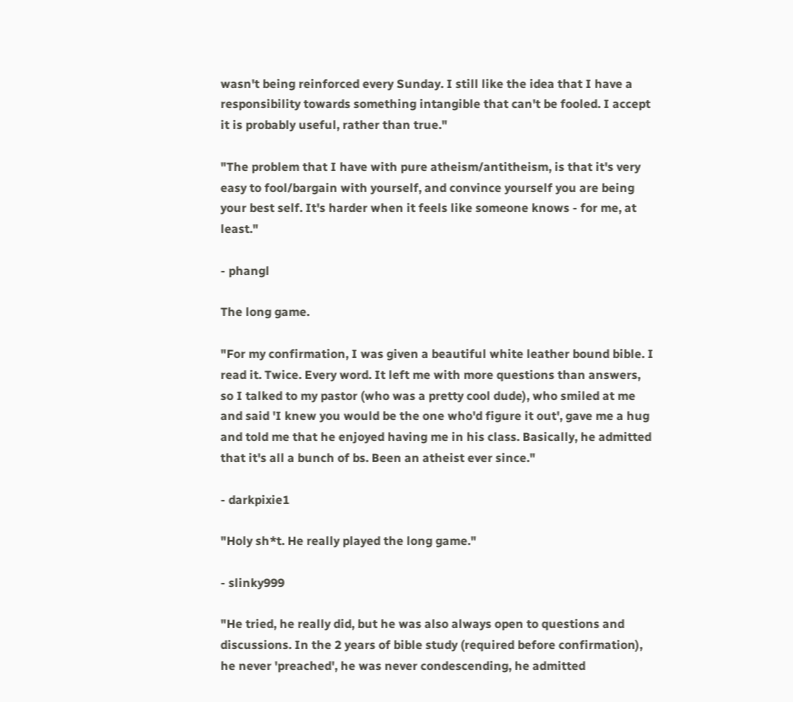wasn't being reinforced every Sunday. I still like the idea that I have a responsibility towards something intangible that can't be fooled. I accept it is probably useful, rather than true."

"The problem that I have with pure atheism/antitheism, is that it's very easy to fool/bargain with yourself, and convince yourself you are being your best self. It's harder when it feels like someone knows - for me, at least."

- phangl

The long game.

"For my confirmation, I was given a beautiful white leather bound bible. I read it. Twice. Every word. It left me with more questions than answers, so I talked to my pastor (who was a pretty cool dude), who smiled at me and said 'I knew you would be the one who'd figure it out', gave me a hug and told me that he enjoyed having me in his class. Basically, he admitted that it's all a bunch of bs. Been an atheist ever since."

- darkpixie1

"Holy sh*t. He really played the long game."

- slinky999

"He tried, he really did, but he was also always open to questions and discussions. In the 2 years of bible study (required before confirmation), he never 'preached', he was never condescending, he admitted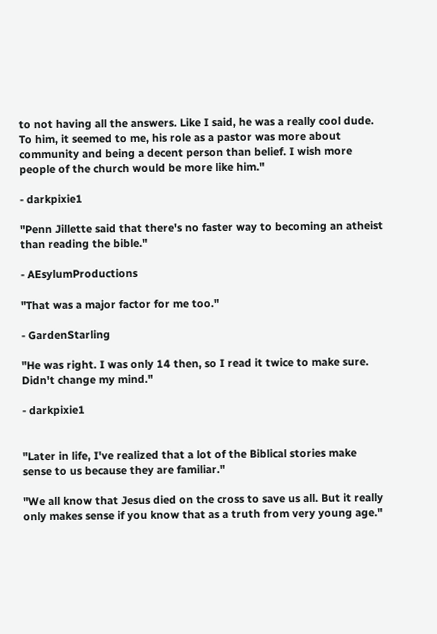to not having all the answers. Like I said, he was a really cool dude. To him, it seemed to me, his role as a pastor was more about community and being a decent person than belief. I wish more people of the church would be more like him."

- darkpixie1

"Penn Jillette said that there's no faster way to becoming an atheist than reading the bible."

- AEsylumProductions

"That was a major factor for me too."

- GardenStarling

"He was right. I was only 14 then, so I read it twice to make sure. Didn't change my mind."

- darkpixie1


"Later in life, I've realized that a lot of the Biblical stories make sense to us because they are familiar."

"We all know that Jesus died on the cross to save us all. But it really only makes sense if you know that as a truth from very young age."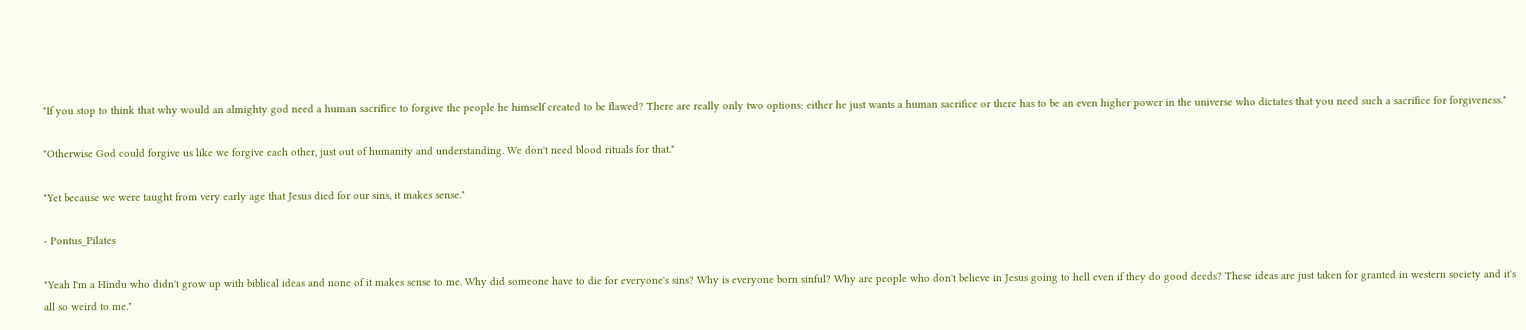"If you stop to think that why would an almighty god need a human sacrifice to forgive the people he himself created to be flawed? There are really only two options: either he just wants a human sacrifice or there has to be an even higher power in the universe who dictates that you need such a sacrifice for forgiveness."

"Otherwise God could forgive us like we forgive each other, just out of humanity and understanding. We don't need blood rituals for that."

"Yet because we were taught from very early age that Jesus died for our sins, it makes sense."

- Pontus_Pilates

"Yeah I'm a Hindu who didn't grow up with biblical ideas and none of it makes sense to me. Why did someone have to die for everyone's sins? Why is everyone born sinful? Why are people who don't believe in Jesus going to hell even if they do good deeds? These ideas are just taken for granted in western society and it's all so weird to me."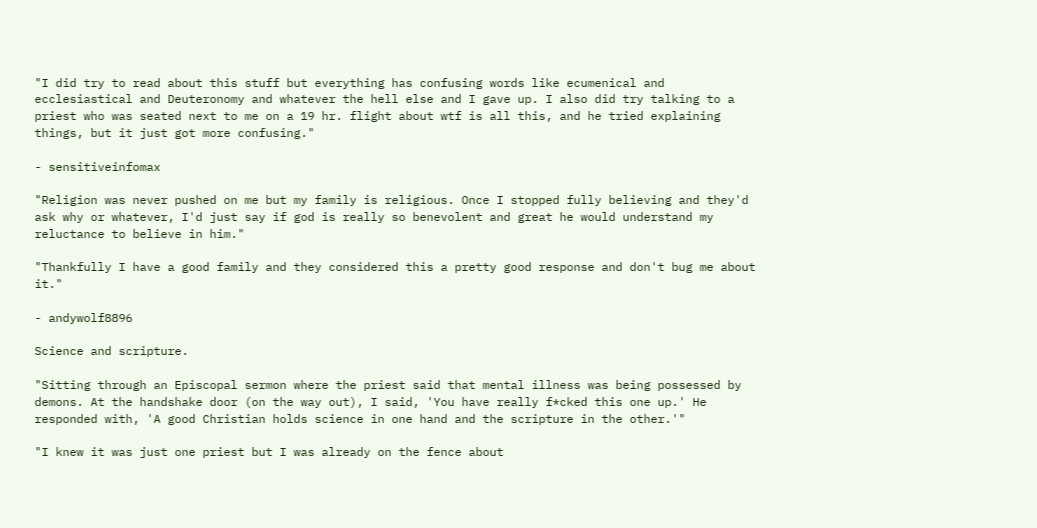"I did try to read about this stuff but everything has confusing words like ecumenical and ecclesiastical and Deuteronomy and whatever the hell else and I gave up. I also did try talking to a priest who was seated next to me on a 19 hr. flight about wtf is all this, and he tried explaining things, but it just got more confusing."

- sensitiveinfomax

"Religion was never pushed on me but my family is religious. Once I stopped fully believing and they'd ask why or whatever, I'd just say if god is really so benevolent and great he would understand my reluctance to believe in him."

"Thankfully I have a good family and they considered this a pretty good response and don't bug me about it."

- andywolf8896

Science and scripture.

"Sitting through an Episcopal sermon where the priest said that mental illness was being possessed by demons. At the handshake door (on the way out), I said, 'You have really f*cked this one up.' He responded with, 'A good Christian holds science in one hand and the scripture in the other.'"

"I knew it was just one priest but I was already on the fence about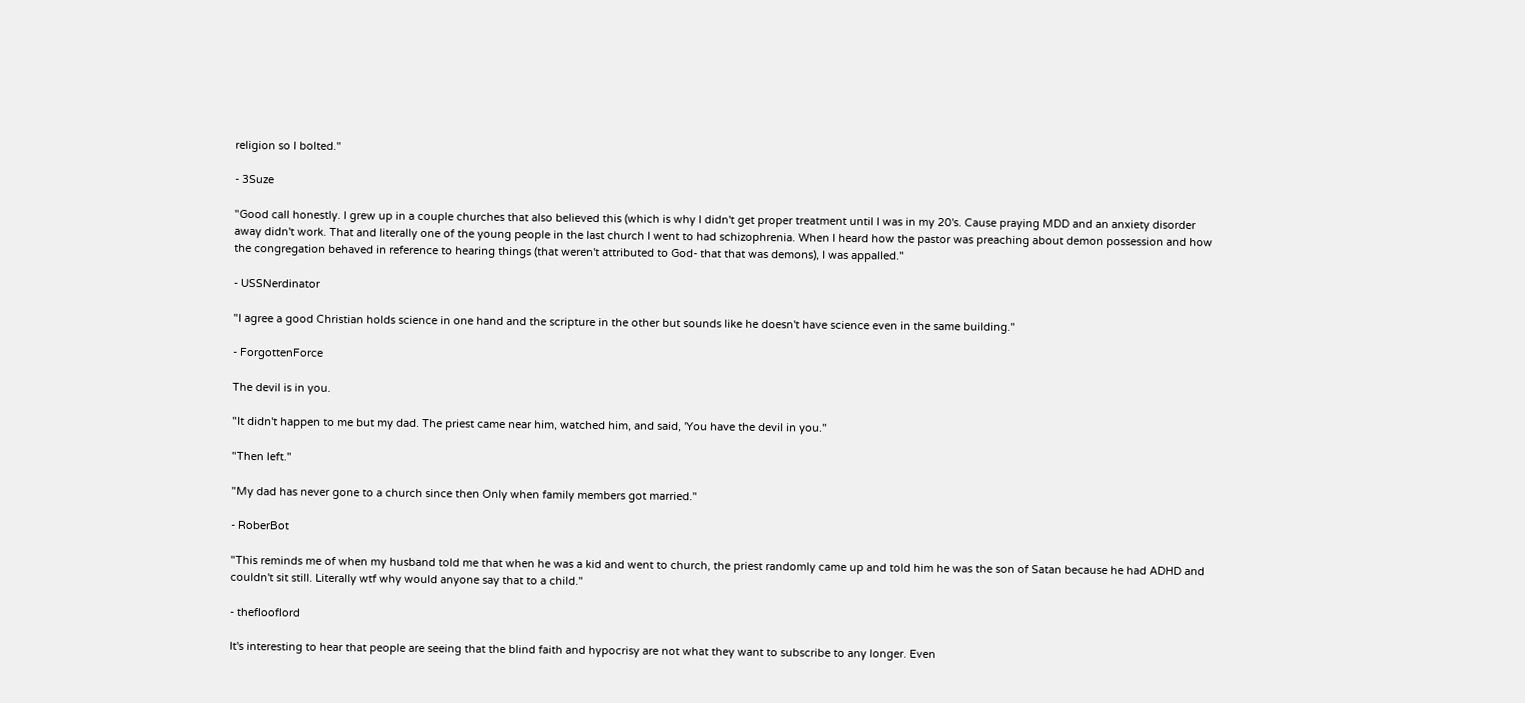religion so I bolted."

- 3Suze

"Good call honestly. I grew up in a couple churches that also believed this (which is why I didn't get proper treatment until I was in my 20's. Cause praying MDD and an anxiety disorder away didn't work. That and literally one of the young people in the last church I went to had schizophrenia. When I heard how the pastor was preaching about demon possession and how the congregation behaved in reference to hearing things (that weren't attributed to God- that that was demons), I was appalled."

- USSNerdinator

"I agree a good Christian holds science in one hand and the scripture in the other but sounds like he doesn't have science even in the same building."

- ForgottenForce

The devil is in you.

"It didn't happen to me but my dad. The priest came near him, watched him, and said, 'You have the devil in you."

"Then left."

"My dad has never gone to a church since then Only when family members got married."

- RoberBot

"This reminds me of when my husband told me that when he was a kid and went to church, the priest randomly came up and told him he was the son of Satan because he had ADHD and couldn't sit still. Literally wtf why would anyone say that to a child."

- theflooflord

It's interesting to hear that people are seeing that the blind faith and hypocrisy are not what they want to subscribe to any longer. Even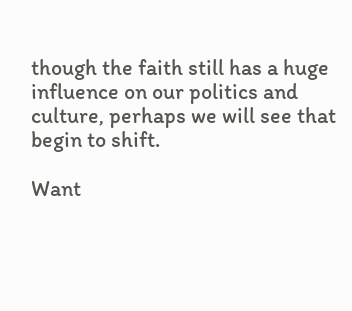though the faith still has a huge influence on our politics and culture, perhaps we will see that begin to shift.

Want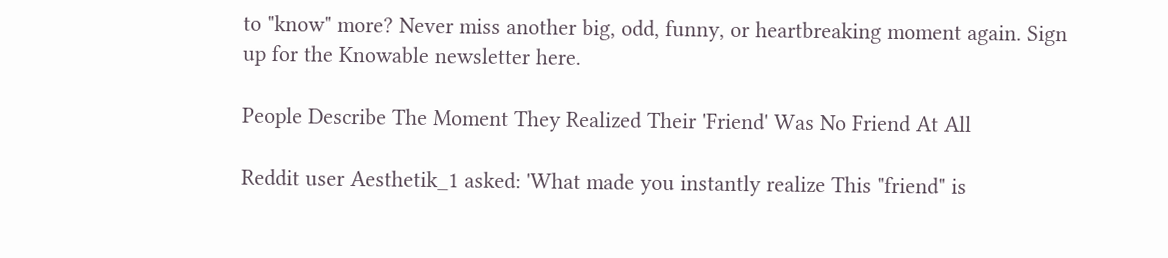to "know" more? Never miss another big, odd, funny, or heartbreaking moment again. Sign up for the Knowable newsletter here.

People Describe The Moment They Realized Their 'Friend' Was No Friend At All

Reddit user Aesthetik_1 asked: 'What made you instantly realize This "friend" is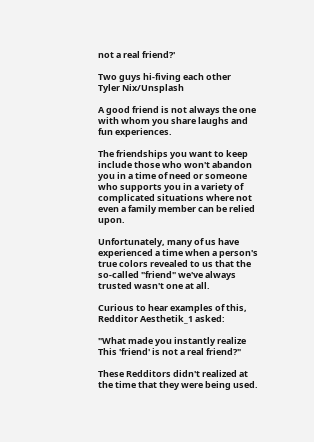not a real friend?'

Two guys hi-fiving each other
Tyler Nix/Unsplash

A good friend is not always the one with whom you share laughs and fun experiences.

The friendships you want to keep include those who won't abandon you in a time of need or someone who supports you in a variety of complicated situations where not even a family member can be relied upon.

Unfortunately, many of us have experienced a time when a person's true colors revealed to us that the so-called "friend" we've always trusted wasn't one at all.

Curious to hear examples of this, Redditor Aesthetik_1 asked:

"What made you instantly realize This 'friend' is not a real friend?"

These Redditors didn't realized at the time that they were being used.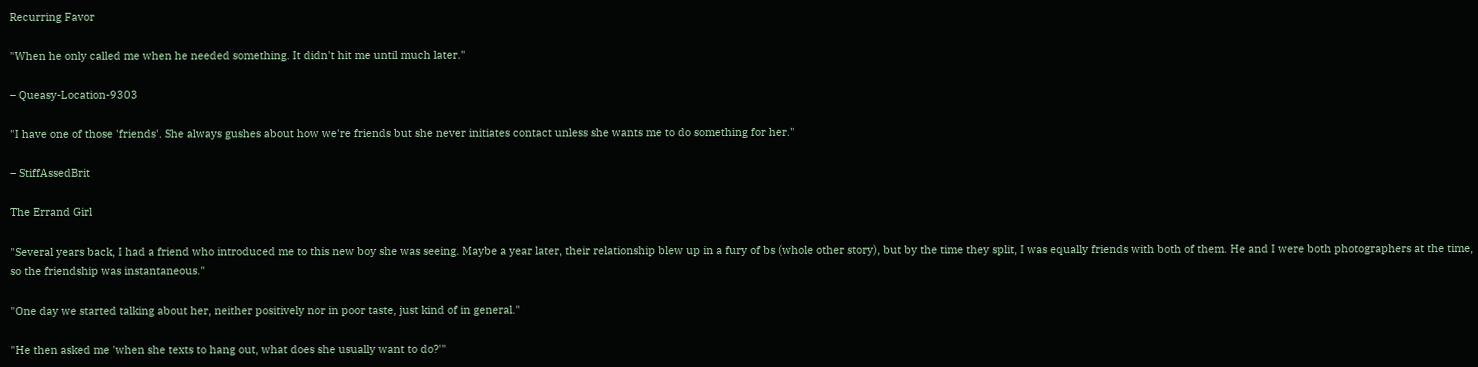Recurring Favor

"When he only called me when he needed something. It didn't hit me until much later."

– Queasy-Location-9303

"I have one of those 'friends'. She always gushes about how we're friends but she never initiates contact unless she wants me to do something for her."

– StiffAssedBrit

The Errand Girl

"Several years back, I had a friend who introduced me to this new boy she was seeing. Maybe a year later, their relationship blew up in a fury of bs (whole other story), but by the time they split, I was equally friends with both of them. He and I were both photographers at the time, so the friendship was instantaneous."

"One day we started talking about her, neither positively nor in poor taste, just kind of in general."

"He then asked me 'when she texts to hang out, what does she usually want to do?'"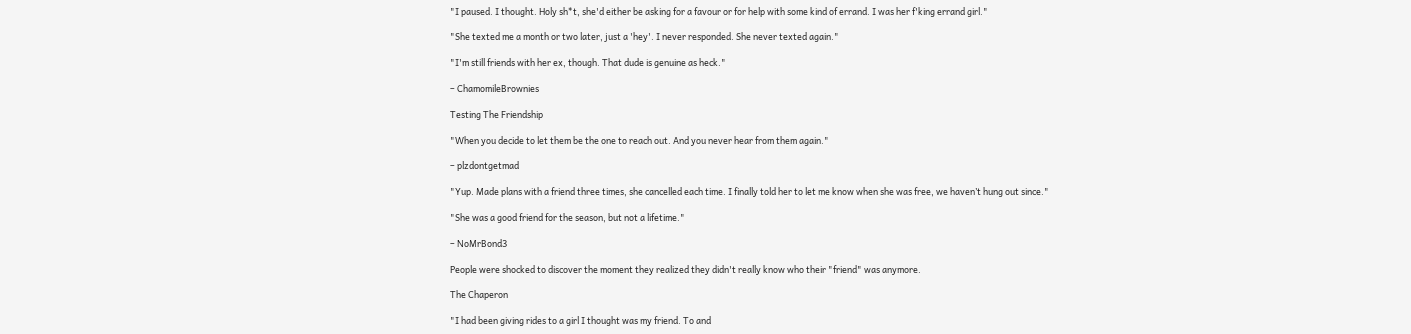"I paused. I thought. Holy sh*t, she'd either be asking for a favour or for help with some kind of errand. I was her f'king errand girl."

"She texted me a month or two later, just a 'hey'. I never responded. She never texted again."

"I'm still friends with her ex, though. That dude is genuine as heck."

– ChamomileBrownies

Testing The Friendship

"When you decide to let them be the one to reach out. And you never hear from them again."

– plzdontgetmad

"Yup. Made plans with a friend three times, she cancelled each time. I finally told her to let me know when she was free, we haven’t hung out since."

"She was a good friend for the season, but not a lifetime."

– NoMrBond3

People were shocked to discover the moment they realized they didn't really know who their "friend" was anymore.

The Chaperon

"I had been giving rides to a girl I thought was my friend. To and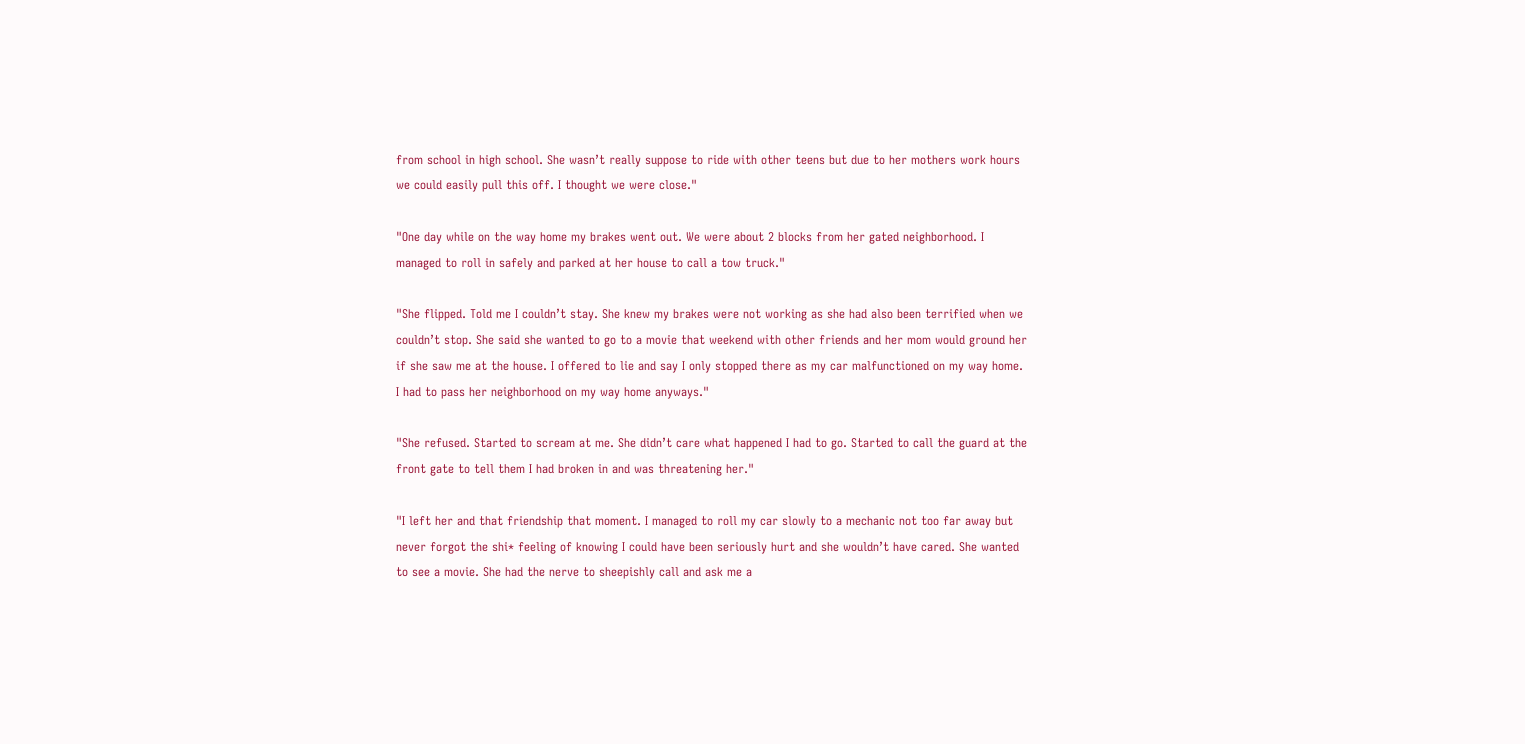from school in high school. She wasn’t really suppose to ride with other teens but due to her mothers work hours we could easily pull this off. I thought we were close."

"One day while on the way home my brakes went out. We were about 2 blocks from her gated neighborhood. I managed to roll in safely and parked at her house to call a tow truck."

"She flipped. Told me I couldn’t stay. She knew my brakes were not working as she had also been terrified when we couldn’t stop. She said she wanted to go to a movie that weekend with other friends and her mom would ground her if she saw me at the house. I offered to lie and say I only stopped there as my car malfunctioned on my way home. I had to pass her neighborhood on my way home anyways."

"She refused. Started to scream at me. She didn’t care what happened I had to go. Started to call the guard at the front gate to tell them I had broken in and was threatening her."

"I left her and that friendship that moment. I managed to roll my car slowly to a mechanic not too far away but never forgot the shi* feeling of knowing I could have been seriously hurt and she wouldn’t have cared. She wanted to see a movie. She had the nerve to sheepishly call and ask me a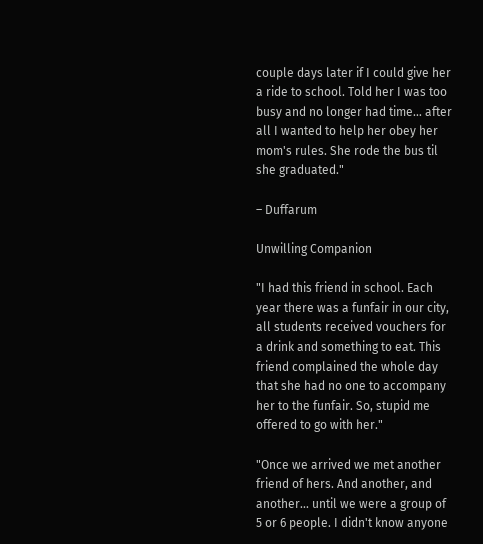couple days later if I could give her a ride to school. Told her I was too busy and no longer had time… after all I wanted to help her obey her mom's rules. She rode the bus til she graduated."

– Duffarum

Unwilling Companion

"I had this friend in school. Each year there was a funfair in our city, all students received vouchers for a drink and something to eat. This friend complained the whole day that she had no one to accompany her to the funfair. So, stupid me offered to go with her."

"Once we arrived we met another friend of hers. And another, and another... until we were a group of 5 or 6 people. I didn't know anyone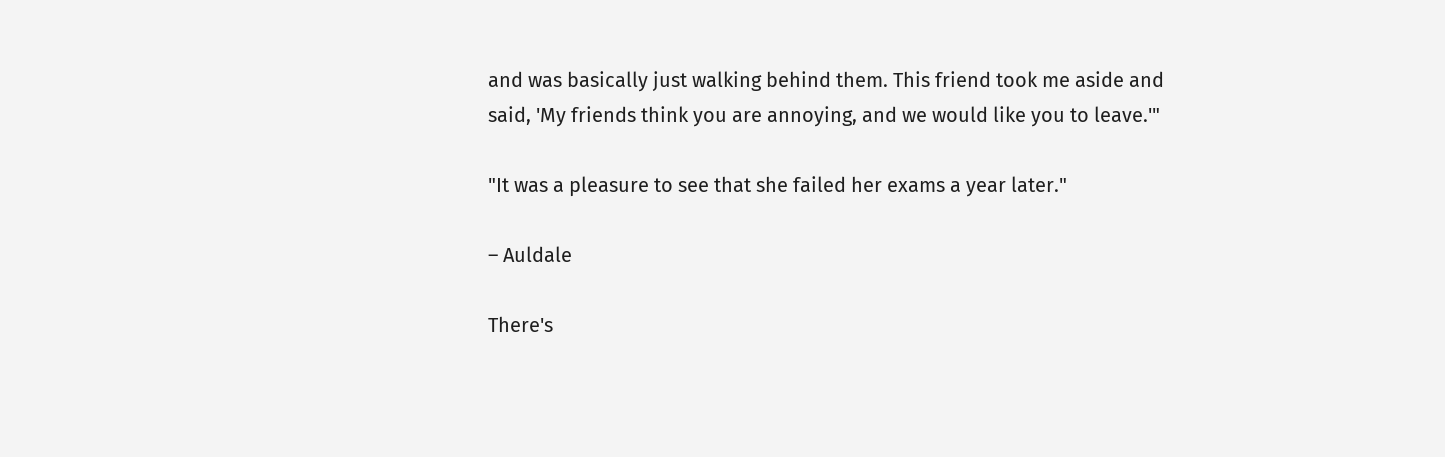and was basically just walking behind them. This friend took me aside and said, 'My friends think you are annoying, and we would like you to leave.'"

"It was a pleasure to see that she failed her exams a year later."

– Auldale

There's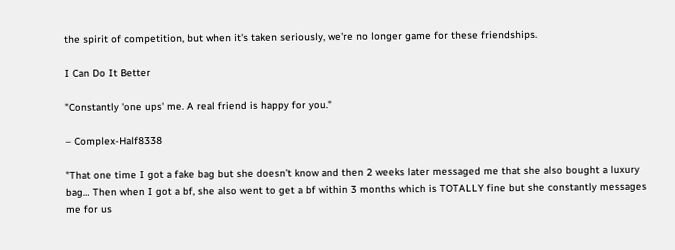the spirit of competition, but when it's taken seriously, we're no longer game for these friendships.

I Can Do It Better

"Constantly 'one ups' me. A real friend is happy for you."

– Complex-Half8338

"That one time I got a fake bag but she doesn’t know and then 2 weeks later messaged me that she also bought a luxury bag… Then when I got a bf, she also went to get a bf within 3 months which is TOTALLY fine but she constantly messages me for us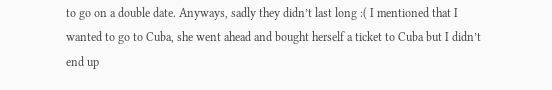to go on a double date. Anyways, sadly they didn’t last long :( I mentioned that I wanted to go to Cuba, she went ahead and bought herself a ticket to Cuba but I didn’t end up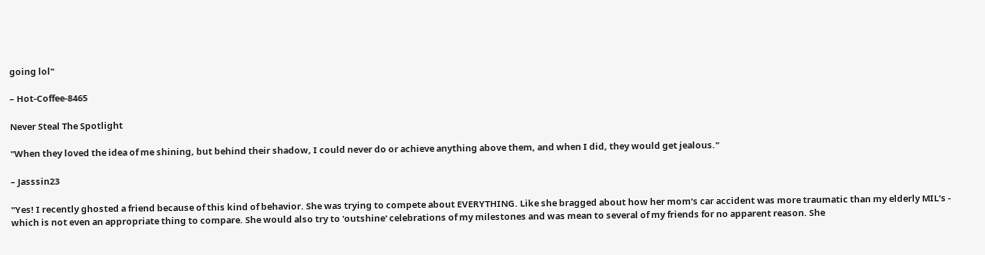going lol"

– Hot-Coffee-8465

Never Steal The Spotlight

"When they loved the idea of me shining, but behind their shadow, I could never do or achieve anything above them, and when I did, they would get jealous."

– Jasssin23

"Yes! I recently ghosted a friend because of this kind of behavior. She was trying to compete about EVERYTHING. Like she bragged about how her mom’s car accident was more traumatic than my elderly MIL’s - which is not even an appropriate thing to compare. She would also try to 'outshine' celebrations of my milestones and was mean to several of my friends for no apparent reason. She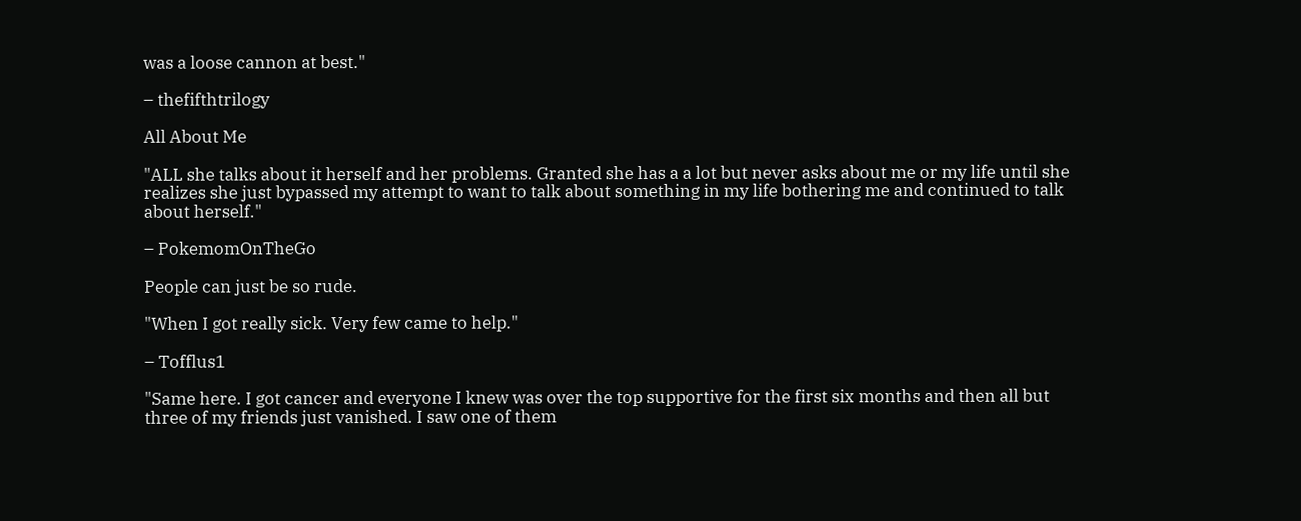was a loose cannon at best."

– thefifthtrilogy

All About Me

"ALL she talks about it herself and her problems. Granted she has a a lot but never asks about me or my life until she realizes she just bypassed my attempt to want to talk about something in my life bothering me and continued to talk about herself."

– PokemomOnTheGo

People can just be so rude.

"When I got really sick. Very few came to help."

– Tofflus1

"Same here. I got cancer and everyone I knew was over the top supportive for the first six months and then all but three of my friends just vanished. I saw one of them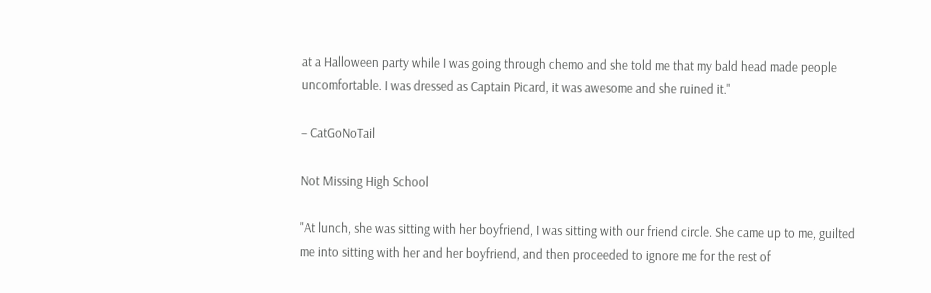at a Halloween party while I was going through chemo and she told me that my bald head made people uncomfortable. I was dressed as Captain Picard, it was awesome and she ruined it."

– CatGoNoTail

Not Missing High School

"At lunch, she was sitting with her boyfriend, I was sitting with our friend circle. She came up to me, guilted me into sitting with her and her boyfriend, and then proceeded to ignore me for the rest of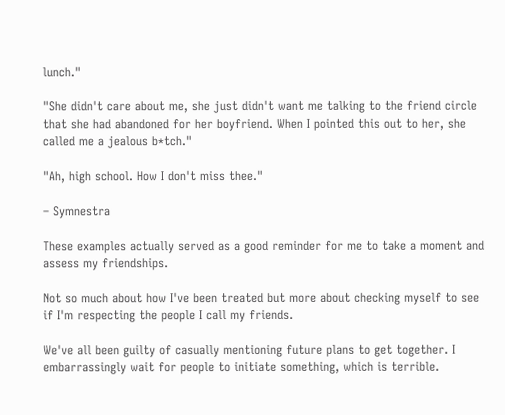lunch."

"She didn't care about me, she just didn't want me talking to the friend circle that she had abandoned for her boyfriend. When I pointed this out to her, she called me a jealous b*tch."

"Ah, high school. How I don't miss thee."

– Symnestra

These examples actually served as a good reminder for me to take a moment and assess my friendships.

Not so much about how I've been treated but more about checking myself to see if I'm respecting the people I call my friends.

We've all been guilty of casually mentioning future plans to get together. I embarrassingly wait for people to initiate something, which is terrible.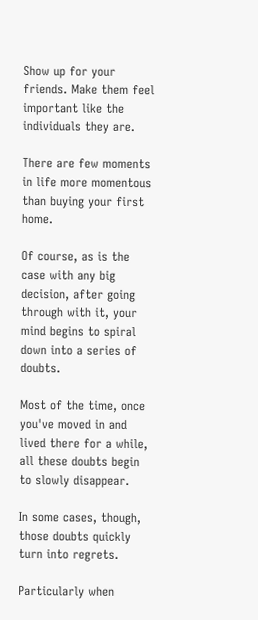Show up for your friends. Make them feel important like the individuals they are.

There are few moments in life more momentous than buying your first home.

Of course, as is the case with any big decision, after going through with it, your mind begins to spiral down into a series of doubts.

Most of the time, once you've moved in and lived there for a while, all these doubts begin to slowly disappear.

In some cases, though, those doubts quickly turn into regrets.

Particularly when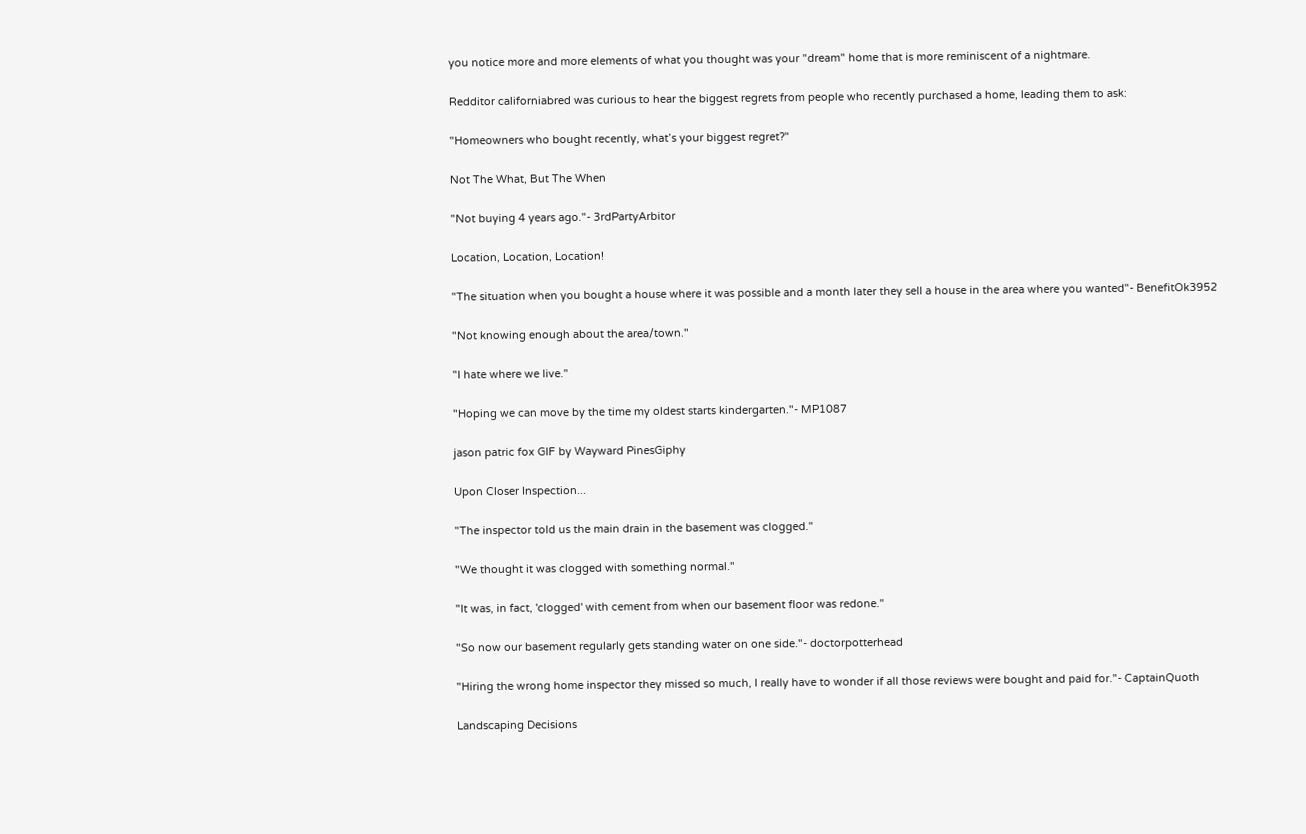you notice more and more elements of what you thought was your "dream" home that is more reminiscent of a nightmare.

Redditor californiabred was curious to hear the biggest regrets from people who recently purchased a home, leading them to ask:

"Homeowners who bought recently, what’s your biggest regret?"

Not The What, But The When

"Not buying 4 years ago."- 3rdPartyArbitor

Location, Location, Location!

"The situation when you bought a house where it was possible and a month later they sell a house in the area where you wanted"- BenefitOk3952

"Not knowing enough about the area/town."

"I hate where we live."

"Hoping we can move by the time my oldest starts kindergarten."- MP1087

jason patric fox GIF by Wayward PinesGiphy

Upon Closer Inspection...

"The inspector told us the main drain in the basement was clogged."

"We thought it was clogged with something normal."

"It was, in fact, 'clogged' with cement from when our basement floor was redone."

"So now our basement regularly gets standing water on one side."- doctorpotterhead

"Hiring the wrong home inspector they missed so much, I really have to wonder if all those reviews were bought and paid for."- CaptainQuoth

Landscaping Decisions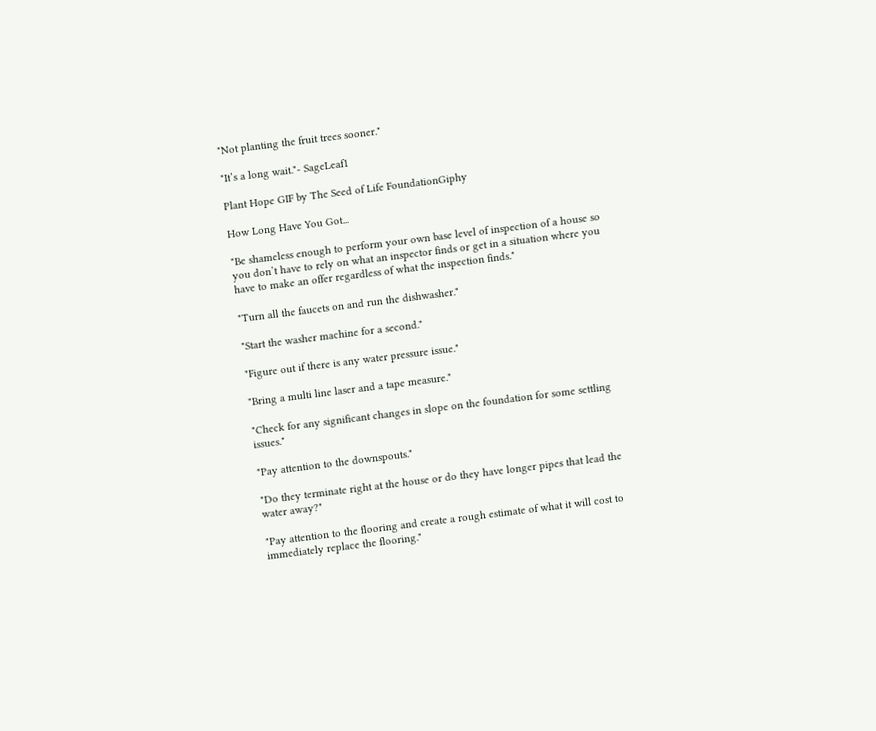"Not planting the fruit trees sooner."

"It’s a long wait."- SageLeaf1

Plant Hope GIF by The Seed of Life FoundationGiphy

How Long Have You Got...

"Be shameless enough to perform your own base level of inspection of a house so you don’t have to rely on what an inspector finds or get in a situation where you have to make an offer regardless of what the inspection finds."

"Turn all the faucets on and run the dishwasher."

"Start the washer machine for a second."

"Figure out if there is any water pressure issue."

"Bring a multi line laser and a tape measure."

"Check for any significant changes in slope on the foundation for some settling issues."

"Pay attention to the downspouts."

"Do they terminate right at the house or do they have longer pipes that lead the water away?"

"Pay attention to the flooring and create a rough estimate of what it will cost to immediately replace the flooring."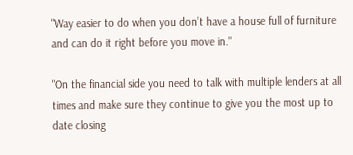"Way easier to do when you don’t have a house full of furniture and can do it right before you move in."

"On the financial side you need to talk with multiple lenders at all times and make sure they continue to give you the most up to date closing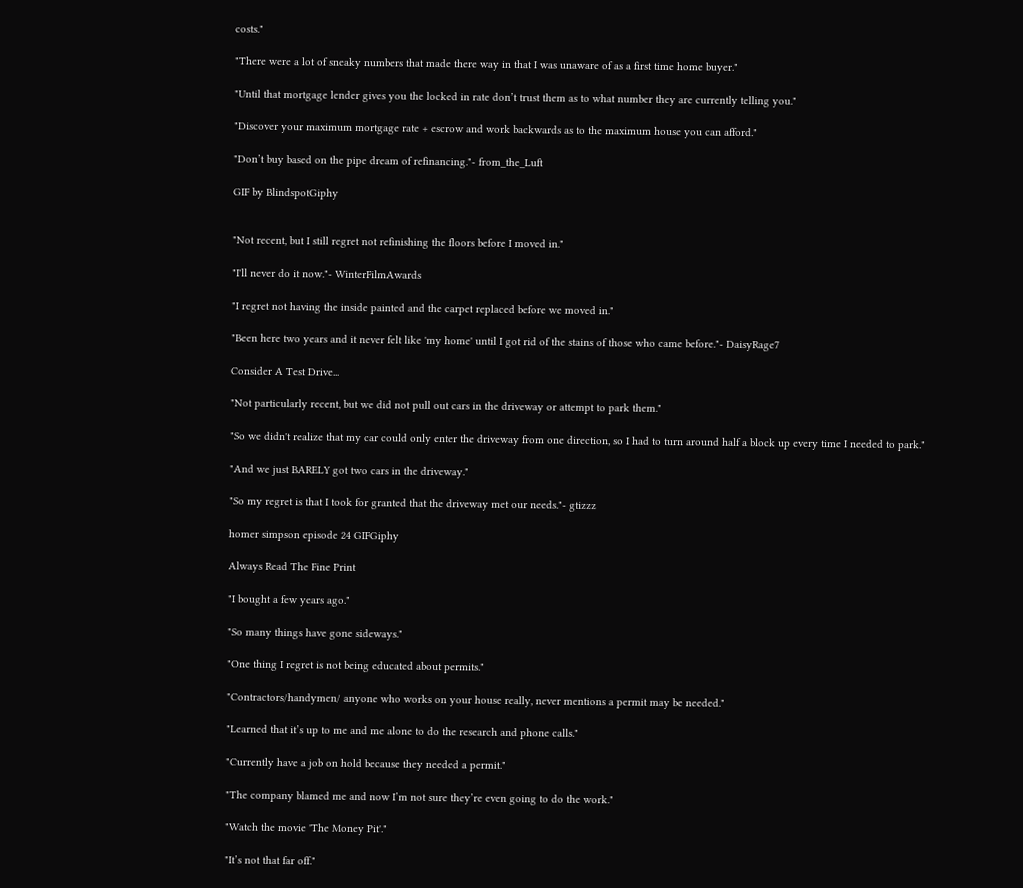costs."

"There were a lot of sneaky numbers that made there way in that I was unaware of as a first time home buyer."

"Until that mortgage lender gives you the locked in rate don’t trust them as to what number they are currently telling you."

"Discover your maximum mortgage rate + escrow and work backwards as to the maximum house you can afford."

"Don’t buy based on the pipe dream of refinancing."- from_the_Luft

GIF by BlindspotGiphy


"Not recent, but I still regret not refinishing the floors before I moved in."

"I'll never do it now."- WinterFilmAwards

"I regret not having the inside painted and the carpet replaced before we moved in."

"Been here two years and it never felt like 'my home' until I got rid of the stains of those who came before."- DaisyRage7

Consider A Test Drive...

"Not particularly recent, but we did not pull out cars in the driveway or attempt to park them."

"So we didn't realize that my car could only enter the driveway from one direction, so I had to turn around half a block up every time I needed to park."

"And we just BARELY got two cars in the driveway."

"So my regret is that I took for granted that the driveway met our needs."- gtizzz

homer simpson episode 24 GIFGiphy

Always Read The Fine Print

"I bought a few years ago."

"So many things have gone sideways."

"One thing I regret is not being educated about permits."

"Contractors/handymen/ anyone who works on your house really, never mentions a permit may be needed."

"Learned that it’s up to me and me alone to do the research and phone calls."

"Currently have a job on hold because they needed a permit."

"The company blamed me and now I’m not sure they’re even going to do the work."

"Watch the movie 'The Money Pit'."

"It’s not that far off."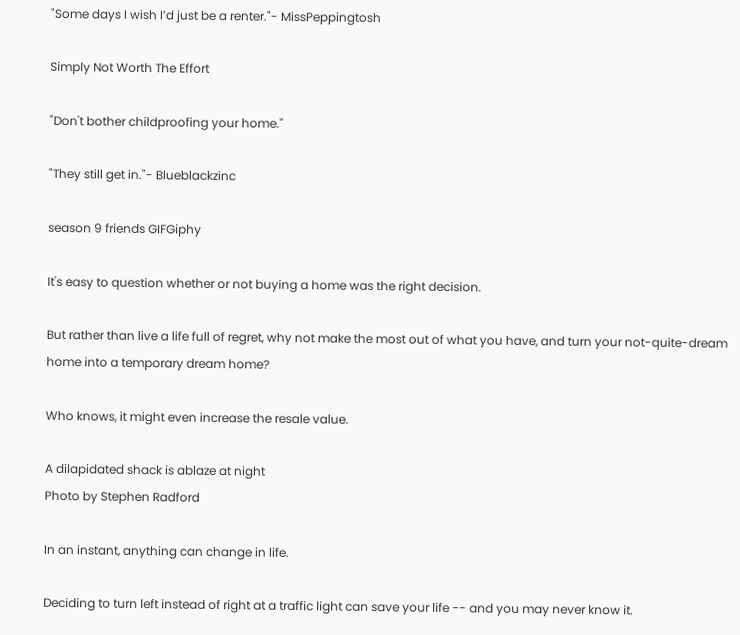"Some days I wish I’d just be a renter."- MissPeppingtosh

Simply Not Worth The Effort

"Don't bother childproofing your home."

"They still get in."- Blueblackzinc

season 9 friends GIFGiphy

It's easy to question whether or not buying a home was the right decision.

But rather than live a life full of regret, why not make the most out of what you have, and turn your not-quite-dream home into a temporary dream home?

Who knows, it might even increase the resale value.

A dilapidated shack is ablaze at night
Photo by Stephen Radford

In an instant, anything can change in life.

Deciding to turn left instead of right at a traffic light can save your life -- and you may never know it.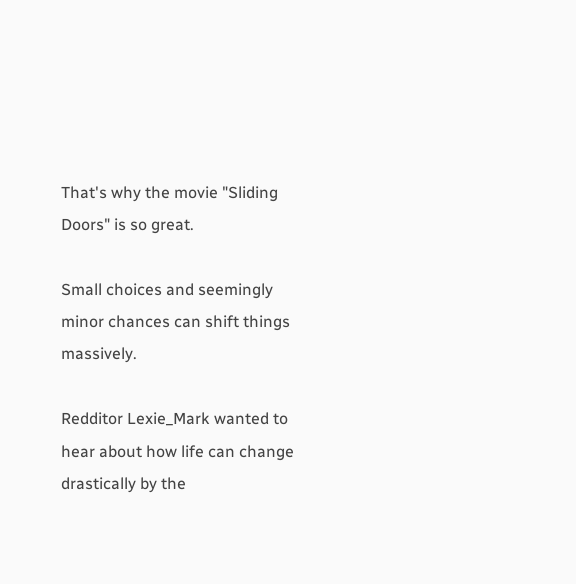That's why the movie "Sliding Doors" is so great.

Small choices and seemingly minor chances can shift things massively.

Redditor Lexie_Mark wanted to hear about how life can change drastically by the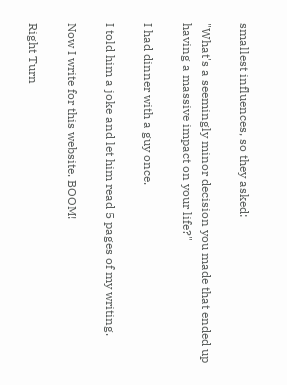smallest influences, so they asked:

"What's a seemingly minor decision you made that ended up having a massive impact on your life?"

I had dinner with a guy once.

I told him a joke and let him read 5 pages of my writing.

Now I write for this website. BOOM!

Right Turn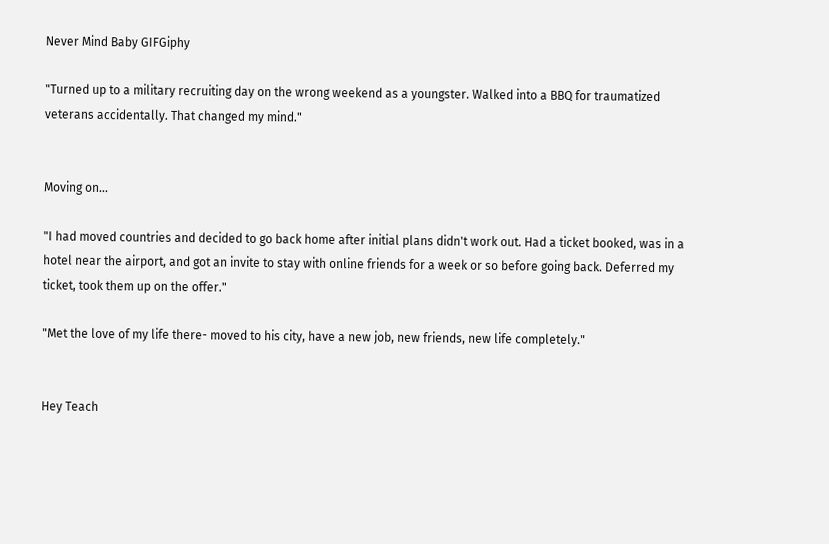Never Mind Baby GIFGiphy

"Turned up to a military recruiting day on the wrong weekend as a youngster. Walked into a BBQ for traumatized veterans accidentally. That changed my mind."


Moving on...

"I had moved countries and decided to go back home after initial plans didn't work out. Had a ticket booked, was in a hotel near the airport, and got an invite to stay with online friends for a week or so before going back. Deferred my ticket, took them up on the offer."

"Met the love of my life there- moved to his city, have a new job, new friends, new life completely."


Hey Teach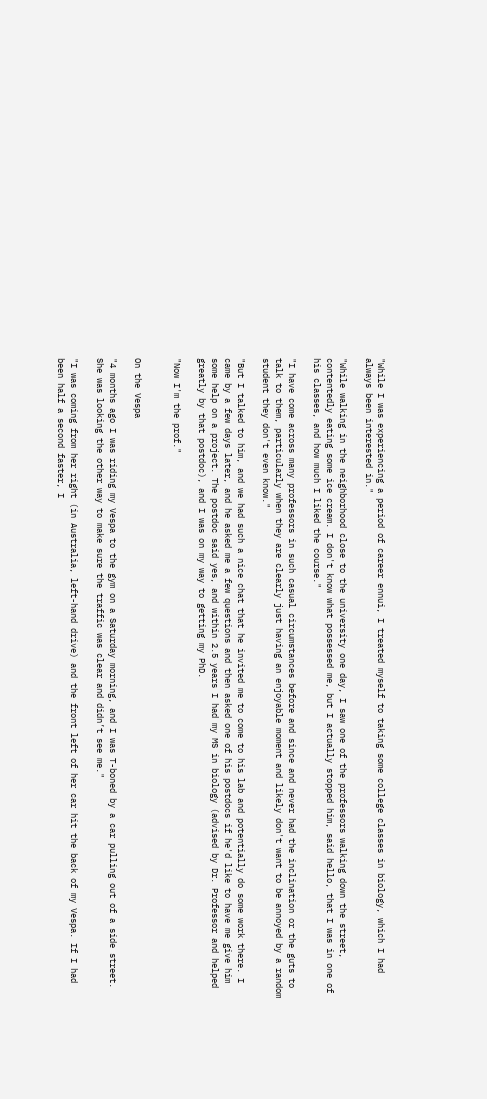"While I was experiencing a period of career ennui, I treated myself to taking some college classes in biology, which I had always been interested in."

"While walking in the neighborhood close to the university one day, I saw one of the professors walking down the street, contentedly eating some ice cream. I don't know what possessed me, but I actually stopped him, said hello, that I was in one of his classes, and how much I liked the course."

"I have come across many professors in such casual circumstances before and since and never had the inclination or the guts to talk to them, particularly when they are clearly just having an enjoyable moment and likely don't want to be annoyed by a random student they don't even know."

"But I talked to him, and we had such a nice chat that he invited me to come to his lab and potentially do some work there. I came by a few days later, and he asked me a few questions and then asked one of his postdocs if he'd like to have me give him some help on a project. The postdoc said yes, and within 2.5 years I had my MS in biology (advised by Dr. Professor and helped greatly by that postdoc), and I was on my way to getting my PhD.

"Now I'm the prof."


On the Vespa

"4 months ago I was riding my Vespa to the gym on a Saturday morning, and I was T-boned by a car pulling out of a side street. She was looking the other way to make sure the traffic was clear and didn’t see me."

"I was coming from her right (in Australia, left-hand drive) and the front left of her car hit the back of my Vespa. If I had been half a second faster, I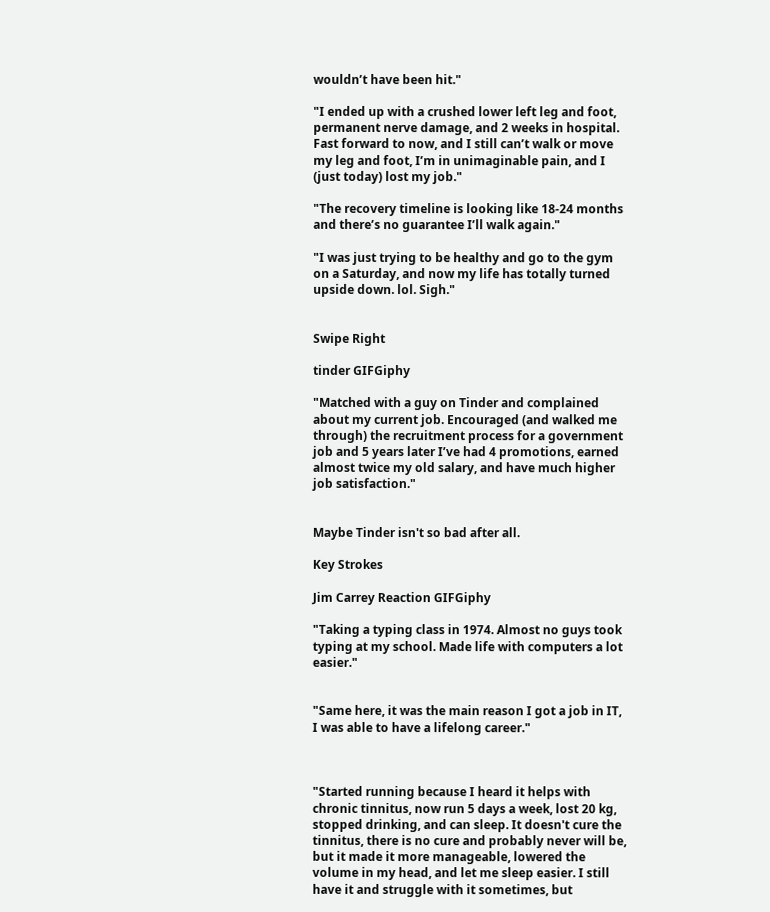wouldn’t have been hit."

"I ended up with a crushed lower left leg and foot, permanent nerve damage, and 2 weeks in hospital. Fast forward to now, and I still can’t walk or move my leg and foot, I’m in unimaginable pain, and I (just today) lost my job."

"The recovery timeline is looking like 18-24 months and there’s no guarantee I’ll walk again."

"I was just trying to be healthy and go to the gym on a Saturday, and now my life has totally turned upside down. lol. Sigh."


Swipe Right

tinder GIFGiphy

"Matched with a guy on Tinder and complained about my current job. Encouraged (and walked me through) the recruitment process for a government job and 5 years later I’ve had 4 promotions, earned almost twice my old salary, and have much higher job satisfaction."


Maybe Tinder isn't so bad after all.

Key Strokes

Jim Carrey Reaction GIFGiphy

"Taking a typing class in 1974. Almost no guys took typing at my school. Made life with computers a lot easier."


"Same here, it was the main reason I got a job in IT, I was able to have a lifelong career."



"Started running because I heard it helps with chronic tinnitus, now run 5 days a week, lost 20 kg, stopped drinking, and can sleep. It doesn't cure the tinnitus, there is no cure and probably never will be, but it made it more manageable, lowered the volume in my head, and let me sleep easier. I still have it and struggle with it sometimes, but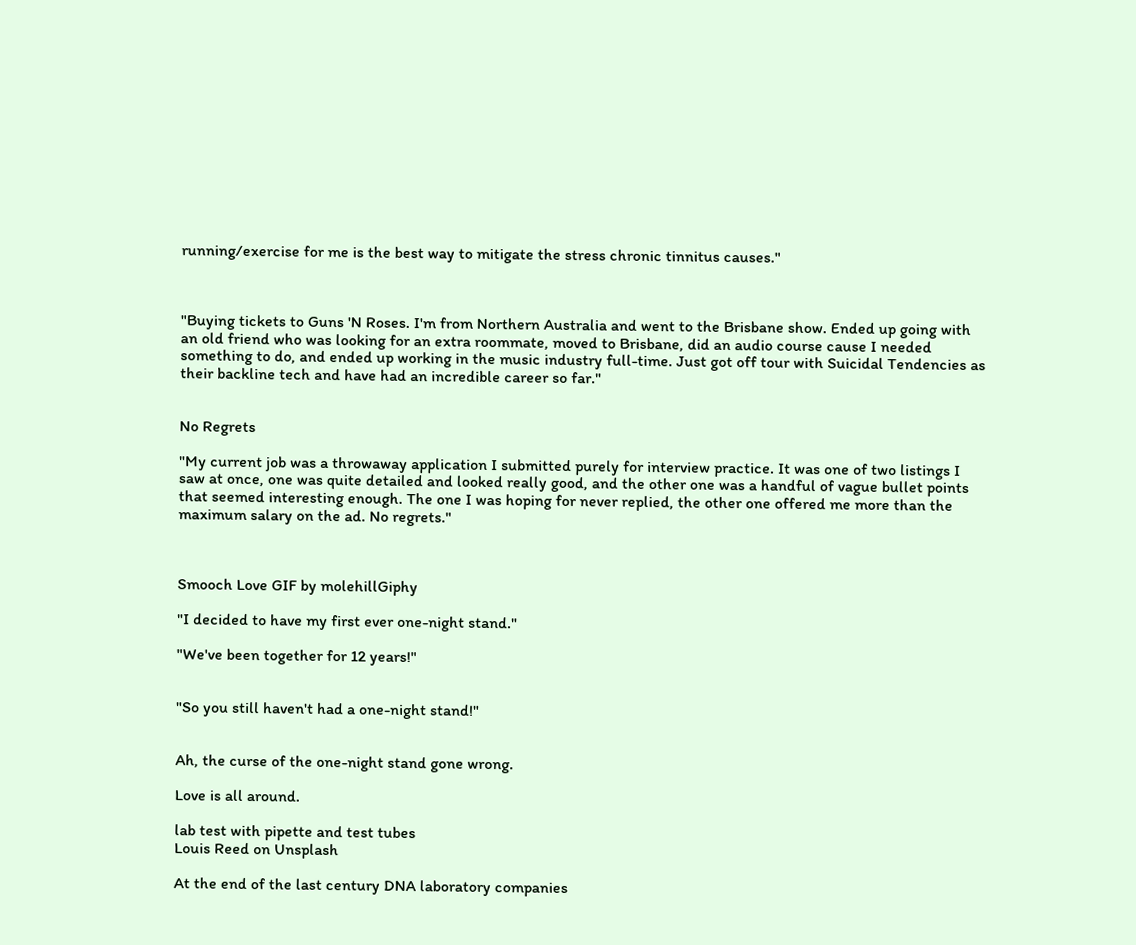running/exercise for me is the best way to mitigate the stress chronic tinnitus causes."



"Buying tickets to Guns 'N Roses. I'm from Northern Australia and went to the Brisbane show. Ended up going with an old friend who was looking for an extra roommate, moved to Brisbane, did an audio course cause I needed something to do, and ended up working in the music industry full-time. Just got off tour with Suicidal Tendencies as their backline tech and have had an incredible career so far."


No Regrets

"My current job was a throwaway application I submitted purely for interview practice. It was one of two listings I saw at once, one was quite detailed and looked really good, and the other one was a handful of vague bullet points that seemed interesting enough. The one I was hoping for never replied, the other one offered me more than the maximum salary on the ad. No regrets."



Smooch Love GIF by molehillGiphy

"I decided to have my first ever one-night stand."

"We've been together for 12 years!"


"So you still haven't had a one-night stand!"


Ah, the curse of the one-night stand gone wrong.

Love is all around.

lab test with pipette and test tubes
Louis Reed on Unsplash

At the end of the last century DNA laboratory companies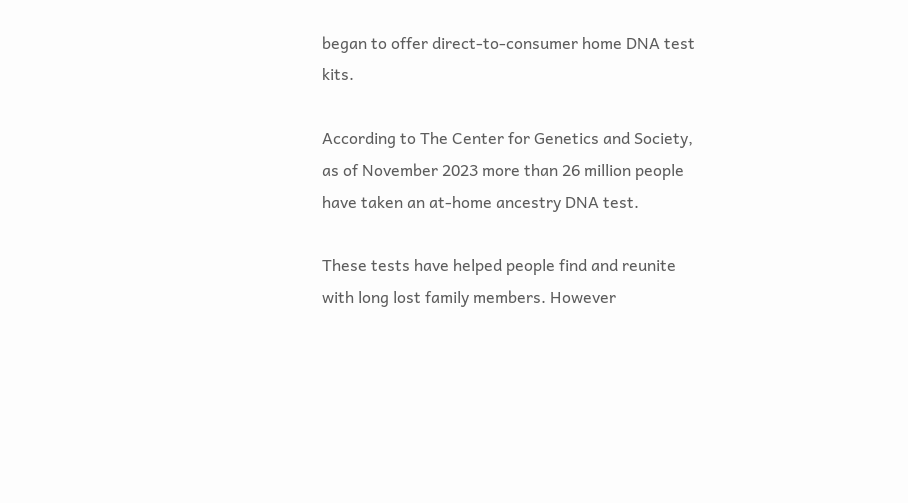began to offer direct-to-consumer home DNA test kits.

According to The Center for Genetics and Society, as of November 2023 more than 26 million people have taken an at-home ancestry DNA test.

These tests have helped people find and reunite with long lost family members. However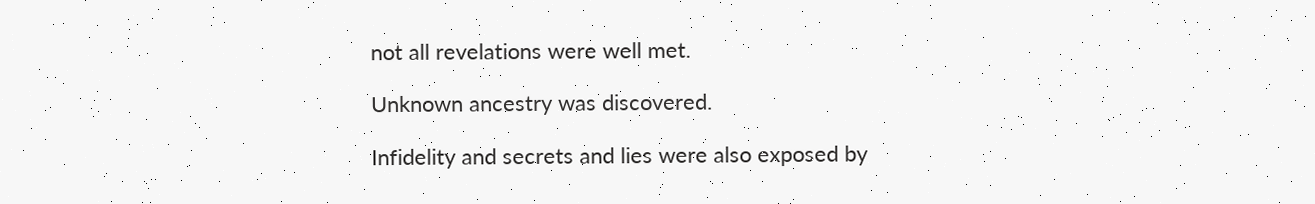not all revelations were well met.

Unknown ancestry was discovered.

Infidelity and secrets and lies were also exposed by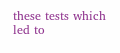these tests which led to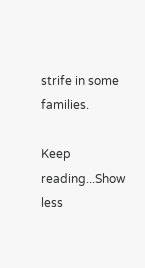strife in some families.

Keep reading...Show less